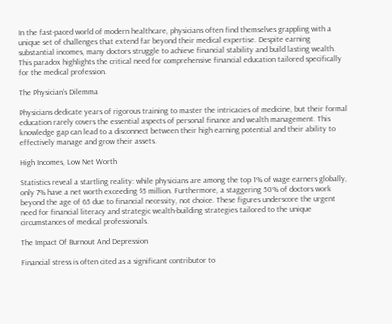In the fast-paced world of modern healthcare, physicians often find themselves grappling with a unique set of challenges that extend far beyond their medical expertise. Despite earning substantial incomes, many doctors struggle to achieve financial stability and build lasting wealth. This paradox highlights the critical need for comprehensive financial education tailored specifically for the medical profession.

The Physician’s Dilemma

Physicians dedicate years of rigorous training to master the intricacies of medicine, but their formal education rarely covers the essential aspects of personal finance and wealth management. This knowledge gap can lead to a disconnect between their high earning potential and their ability to effectively manage and grow their assets.

High Incomes, Low Net Worth

Statistics reveal a startling reality: while physicians are among the top 1% of wage earners globally, only 7% have a net worth exceeding $5 million. Furthermore, a staggering 50% of doctors work beyond the age of 65 due to financial necessity, not choice. These figures underscore the urgent need for financial literacy and strategic wealth-building strategies tailored to the unique circumstances of medical professionals.

The Impact Of Burnout And Depression

Financial stress is often cited as a significant contributor to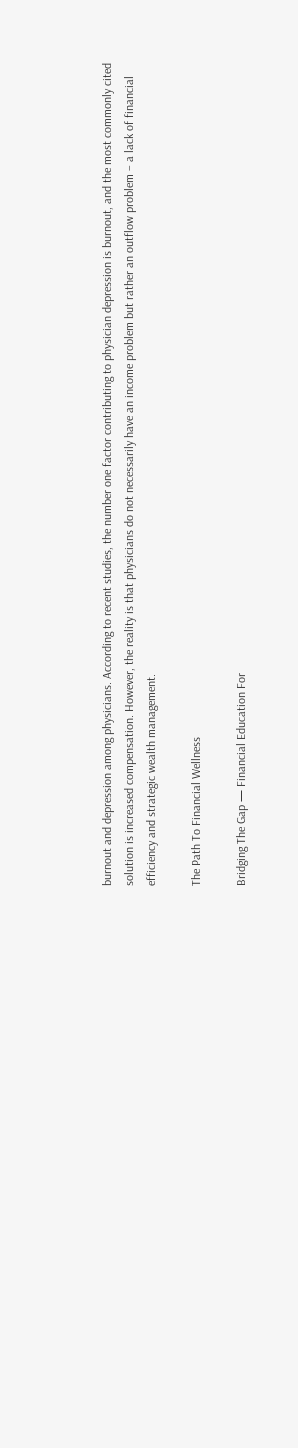burnout and depression among physicians. According to recent studies, the number one factor contributing to physician depression is burnout, and the most commonly cited solution is increased compensation. However, the reality is that physicians do not necessarily have an income problem but rather an outflow problem – a lack of financial efficiency and strategic wealth management.

The Path To Financial Wellness

Bridging The Gap — Financial Education For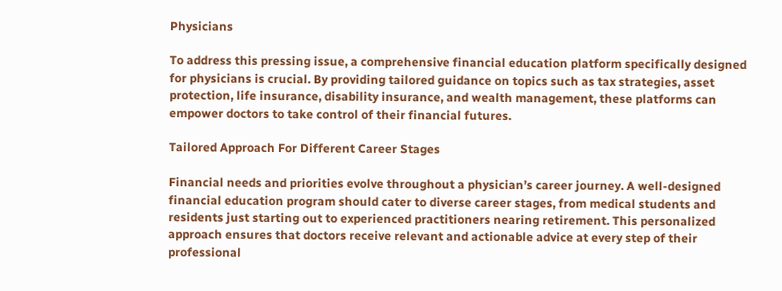Physicians

To address this pressing issue, a comprehensive financial education platform specifically designed for physicians is crucial. By providing tailored guidance on topics such as tax strategies, asset protection, life insurance, disability insurance, and wealth management, these platforms can empower doctors to take control of their financial futures.

Tailored Approach For Different Career Stages

Financial needs and priorities evolve throughout a physician’s career journey. A well-designed financial education program should cater to diverse career stages, from medical students and residents just starting out to experienced practitioners nearing retirement. This personalized approach ensures that doctors receive relevant and actionable advice at every step of their professional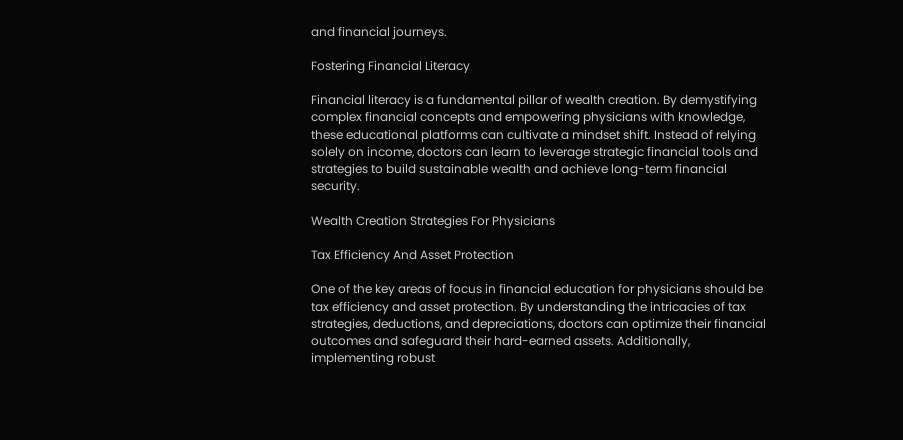and financial journeys.

Fostering Financial Literacy

Financial literacy is a fundamental pillar of wealth creation. By demystifying complex financial concepts and empowering physicians with knowledge, these educational platforms can cultivate a mindset shift. Instead of relying solely on income, doctors can learn to leverage strategic financial tools and strategies to build sustainable wealth and achieve long-term financial security.

Wealth Creation Strategies For Physicians

Tax Efficiency And Asset Protection

One of the key areas of focus in financial education for physicians should be tax efficiency and asset protection. By understanding the intricacies of tax strategies, deductions, and depreciations, doctors can optimize their financial outcomes and safeguard their hard-earned assets. Additionally, implementing robust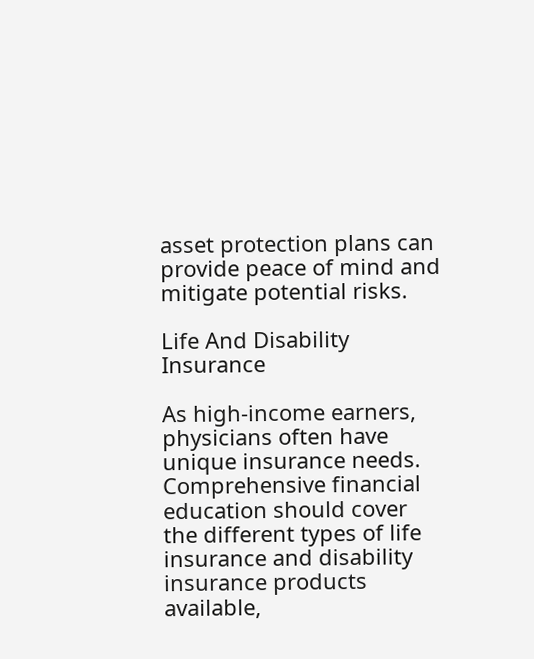asset protection plans can provide peace of mind and mitigate potential risks.

Life And Disability Insurance

As high-income earners, physicians often have unique insurance needs. Comprehensive financial education should cover the different types of life insurance and disability insurance products available,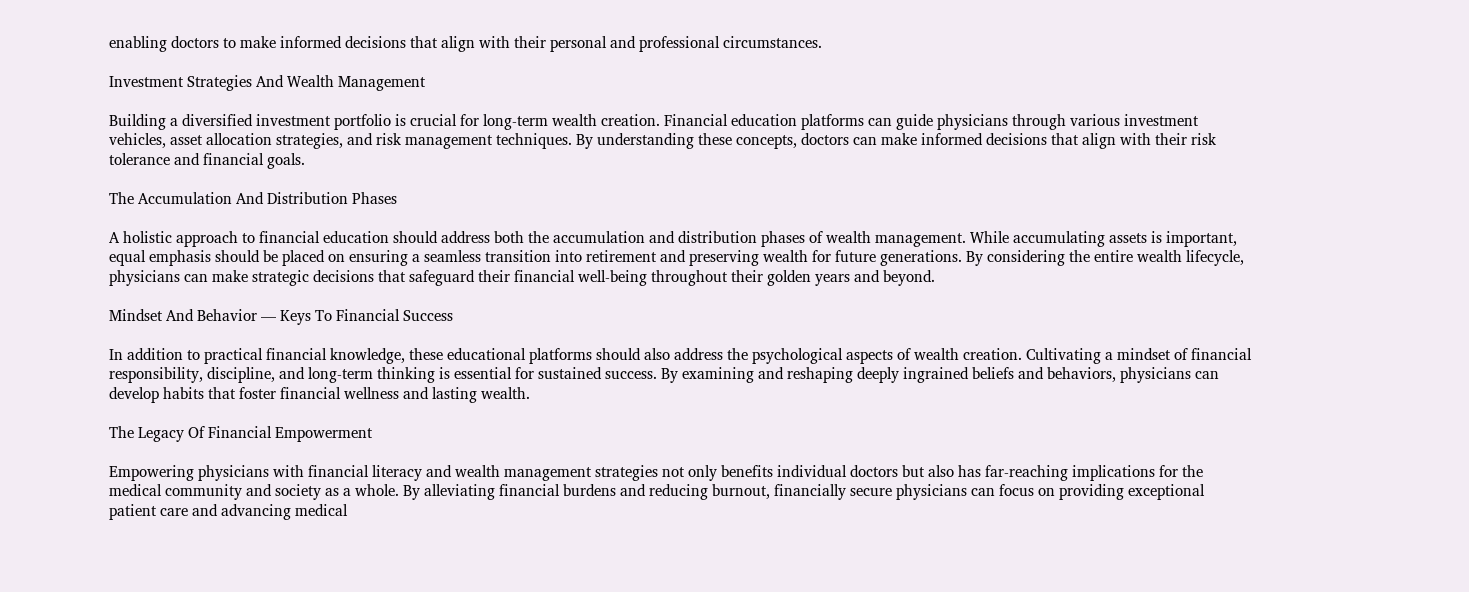enabling doctors to make informed decisions that align with their personal and professional circumstances.

Investment Strategies And Wealth Management

Building a diversified investment portfolio is crucial for long-term wealth creation. Financial education platforms can guide physicians through various investment vehicles, asset allocation strategies, and risk management techniques. By understanding these concepts, doctors can make informed decisions that align with their risk tolerance and financial goals.

The Accumulation And Distribution Phases

A holistic approach to financial education should address both the accumulation and distribution phases of wealth management. While accumulating assets is important, equal emphasis should be placed on ensuring a seamless transition into retirement and preserving wealth for future generations. By considering the entire wealth lifecycle, physicians can make strategic decisions that safeguard their financial well-being throughout their golden years and beyond.

Mindset And Behavior — Keys To Financial Success

In addition to practical financial knowledge, these educational platforms should also address the psychological aspects of wealth creation. Cultivating a mindset of financial responsibility, discipline, and long-term thinking is essential for sustained success. By examining and reshaping deeply ingrained beliefs and behaviors, physicians can develop habits that foster financial wellness and lasting wealth.

The Legacy Of Financial Empowerment

Empowering physicians with financial literacy and wealth management strategies not only benefits individual doctors but also has far-reaching implications for the medical community and society as a whole. By alleviating financial burdens and reducing burnout, financially secure physicians can focus on providing exceptional patient care and advancing medical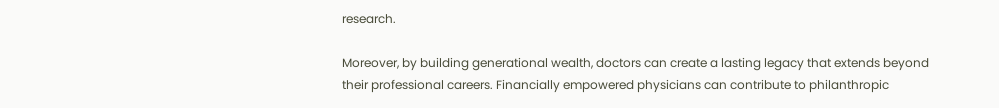research.

Moreover, by building generational wealth, doctors can create a lasting legacy that extends beyond their professional careers. Financially empowered physicians can contribute to philanthropic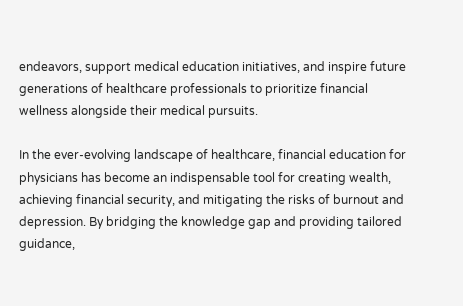endeavors, support medical education initiatives, and inspire future generations of healthcare professionals to prioritize financial wellness alongside their medical pursuits.

In the ever-evolving landscape of healthcare, financial education for physicians has become an indispensable tool for creating wealth, achieving financial security, and mitigating the risks of burnout and depression. By bridging the knowledge gap and providing tailored guidance,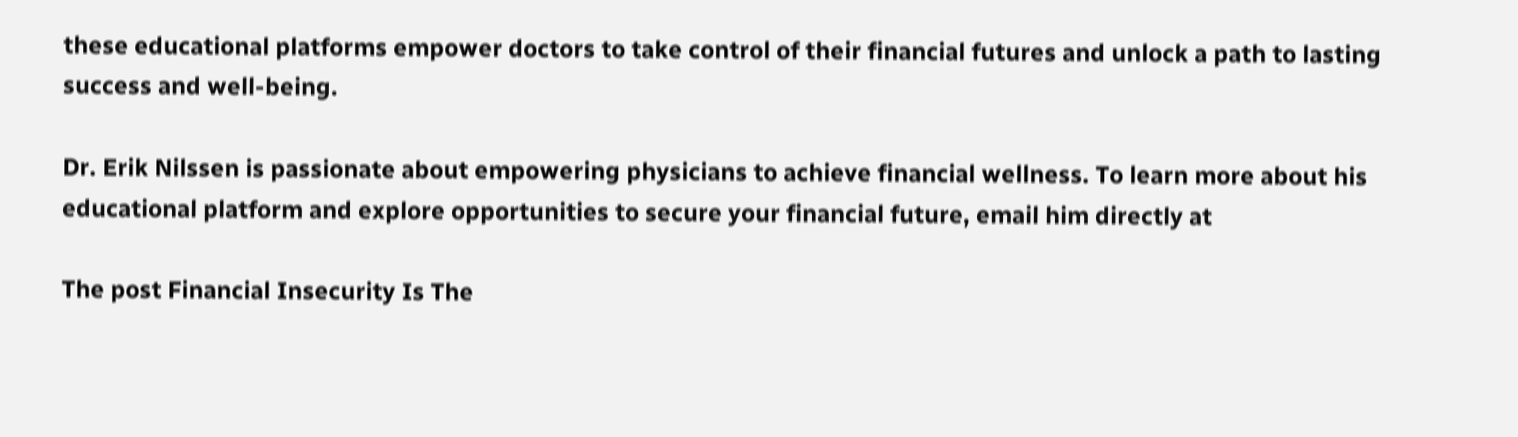these educational platforms empower doctors to take control of their financial futures and unlock a path to lasting success and well-being.

Dr. Erik Nilssen is passionate about empowering physicians to achieve financial wellness. To learn more about his educational platform and explore opportunities to secure your financial future, email him directly at

The post Financial Insecurity Is The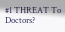#1 THREAT To Doctors?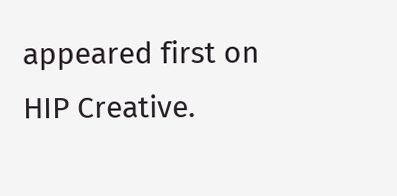appeared first on HIP Creative.